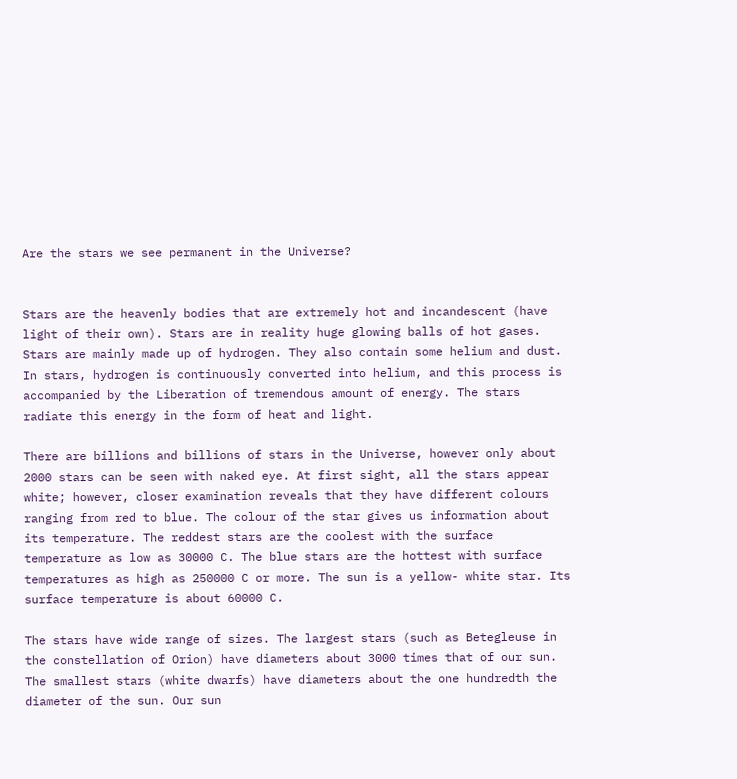Are the stars we see permanent in the Universe?


Stars are the heavenly bodies that are extremely hot and incandescent (have light of their own). Stars are in reality huge glowing balls of hot gases. Stars are mainly made up of hydrogen. They also contain some helium and dust. In stars, hydrogen is continuously converted into helium, and this process is accompanied by the Liberation of tremendous amount of energy. The stars radiate this energy in the form of heat and light.

There are billions and billions of stars in the Universe, however only about 2000 stars can be seen with naked eye. At first sight, all the stars appear white; however, closer examination reveals that they have different colours ranging from red to blue. The colour of the star gives us information about its temperature. The reddest stars are the coolest with the surface temperature as low as 30000 C. The blue stars are the hottest with surface temperatures as high as 250000 C or more. The sun is a yellow- white star. Its surface temperature is about 60000 C.

The stars have wide range of sizes. The largest stars (such as Betegleuse in the constellation of Orion) have diameters about 3000 times that of our sun. The smallest stars (white dwarfs) have diameters about the one hundredth the diameter of the sun. Our sun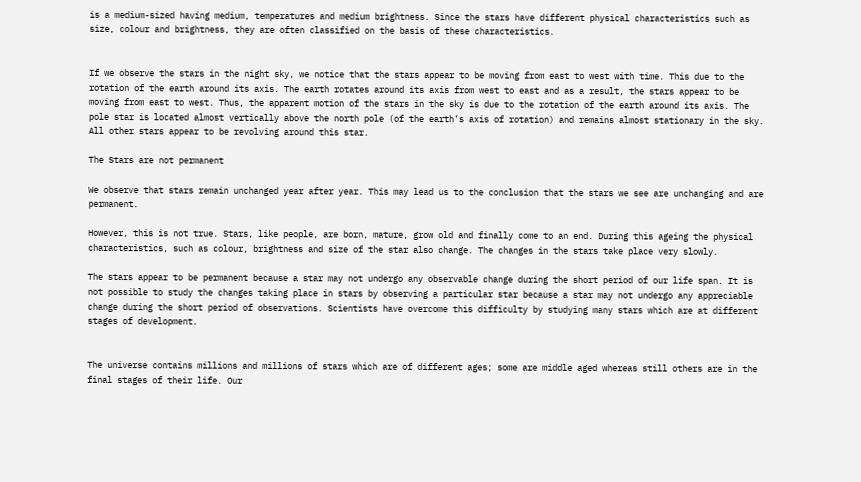is a medium-sized having medium, temperatures and medium brightness. Since the stars have different physical characteristics such as size, colour and brightness, they are often classified on the basis of these characteristics.


If we observe the stars in the night sky, we notice that the stars appear to be moving from east to west with time. This due to the rotation of the earth around its axis. The earth rotates around its axis from west to east and as a result, the stars appear to be moving from east to west. Thus, the apparent motion of the stars in the sky is due to the rotation of the earth around its axis. The pole star is located almost vertically above the north pole (of the earth’s axis of rotation) and remains almost stationary in the sky. All other stars appear to be revolving around this star.

The Stars are not permanent

We observe that stars remain unchanged year after year. This may lead us to the conclusion that the stars we see are unchanging and are permanent.

However, this is not true. Stars, like people, are born, mature, grow old and finally come to an end. During this ageing the physical characteristics, such as colour, brightness and size of the star also change. The changes in the stars take place very slowly.

The stars appear to be permanent because a star may not undergo any observable change during the short period of our life span. It is not possible to study the changes taking place in stars by observing a particular star because a star may not undergo any appreciable change during the short period of observations. Scientists have overcome this difficulty by studying many stars which are at different stages of development.


The universe contains millions and millions of stars which are of different ages; some are middle aged whereas still others are in the final stages of their life. Our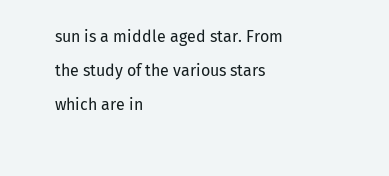sun is a middle aged star. From the study of the various stars which are in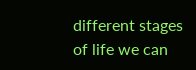different stages of life we can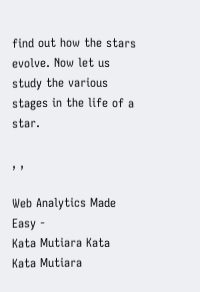find out how the stars evolve. Now let us study the various stages in the life of a star.

, ,

Web Analytics Made Easy -
Kata Mutiara Kata Kata Mutiara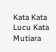Kata Kata Lucu Kata Mutiara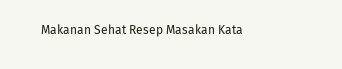Makanan Sehat Resep Masakan Kata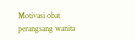Motivasi obat perangsang wanita